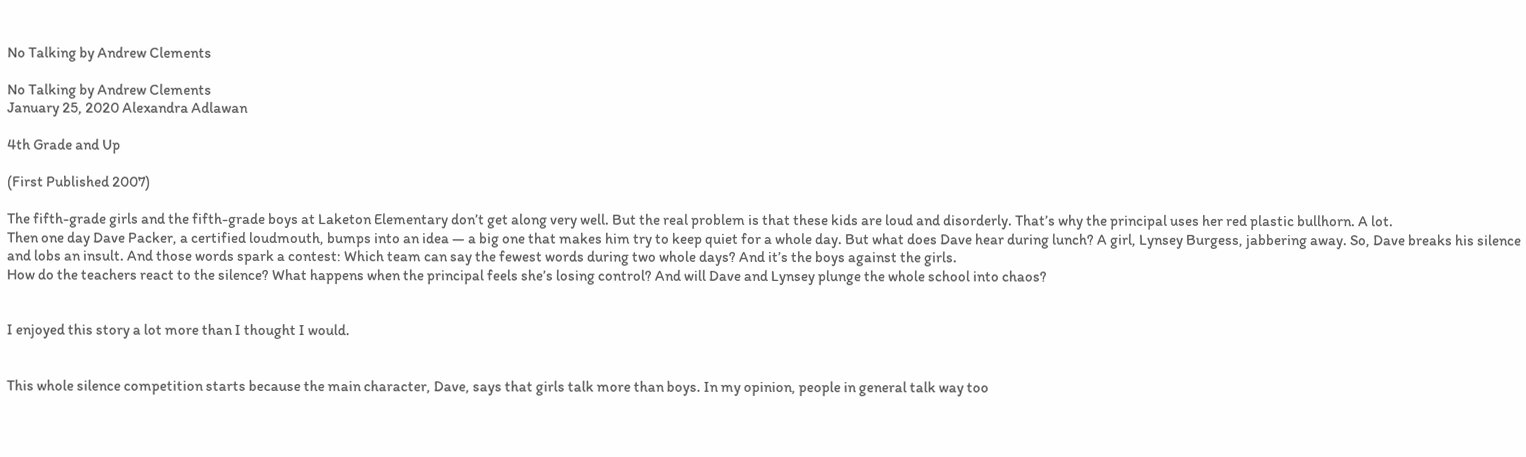No Talking by Andrew Clements

No Talking by Andrew Clements
January 25, 2020 Alexandra Adlawan

4th Grade and Up

(First Published 2007)

The fifth-grade girls and the fifth-grade boys at Laketon Elementary don’t get along very well. But the real problem is that these kids are loud and disorderly. That’s why the principal uses her red plastic bullhorn. A lot.
Then one day Dave Packer, a certified loudmouth, bumps into an idea — a big one that makes him try to keep quiet for a whole day. But what does Dave hear during lunch? A girl, Lynsey Burgess, jabbering away. So, Dave breaks his silence and lobs an insult. And those words spark a contest: Which team can say the fewest words during two whole days? And it’s the boys against the girls.
How do the teachers react to the silence? What happens when the principal feels she’s losing control? And will Dave and Lynsey plunge the whole school into chaos?


I enjoyed this story a lot more than I thought I would.


This whole silence competition starts because the main character, Dave, says that girls talk more than boys. In my opinion, people in general talk way too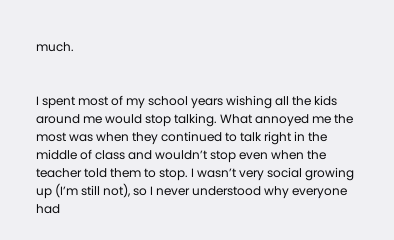much.


I spent most of my school years wishing all the kids around me would stop talking. What annoyed me the most was when they continued to talk right in the middle of class and wouldn’t stop even when the teacher told them to stop. I wasn’t very social growing up (I’m still not), so I never understood why everyone had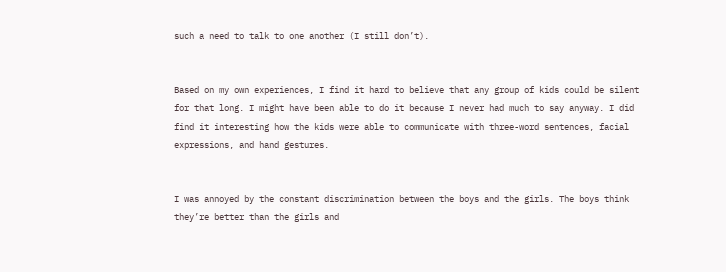such a need to talk to one another (I still don’t).


Based on my own experiences, I find it hard to believe that any group of kids could be silent for that long. I might have been able to do it because I never had much to say anyway. I did find it interesting how the kids were able to communicate with three-word sentences, facial expressions, and hand gestures.


I was annoyed by the constant discrimination between the boys and the girls. The boys think they’re better than the girls and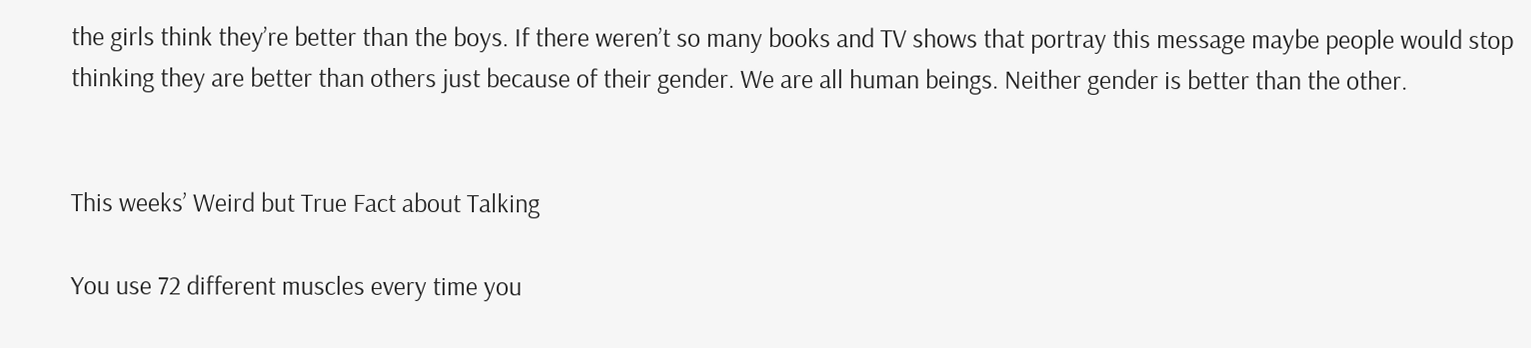the girls think they’re better than the boys. If there weren’t so many books and TV shows that portray this message maybe people would stop thinking they are better than others just because of their gender. We are all human beings. Neither gender is better than the other.


This weeks’ Weird but True Fact about Talking

You use 72 different muscles every time you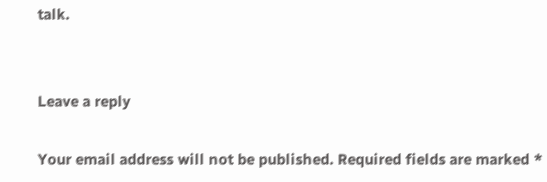talk.


Leave a reply

Your email address will not be published. Required fields are marked *